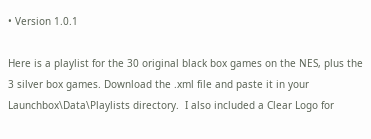• Version 1.0.1

Here is a playlist for the 30 original black box games on the NES, plus the 3 silver box games. Download the .xml file and paste it in your Launchbox\Data\Playlists directory.  I also included a Clear Logo for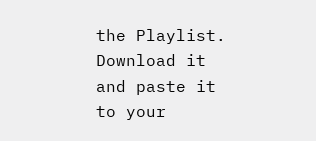the Playlist.  Download it and paste it to your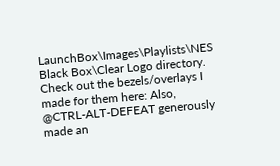LaunchBox\Images\Playlists\NES Black Box\Clear Logo directory. Check out the bezels/overlays I made for them here: Also, @CTRL-ALT-DEFEAT generously made an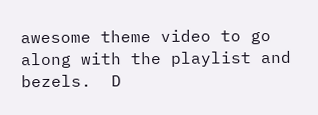awesome theme video to go along with the playlist and bezels.  D